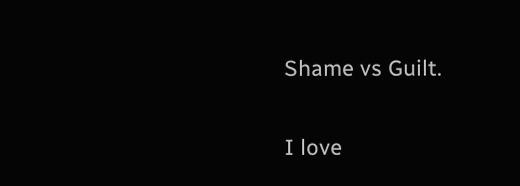Shame vs Guilt.

I love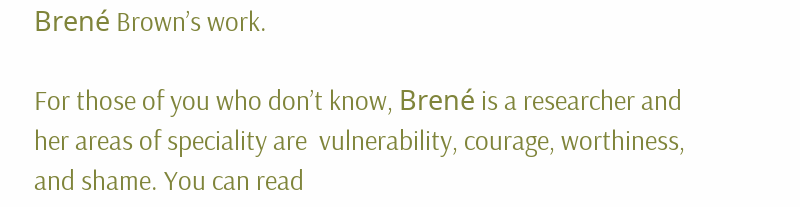Brené Brown’s work.

For those of you who don’t know, Brené is a researcher and her areas of speciality are  vulnerability, courage, worthiness, and shame. You can read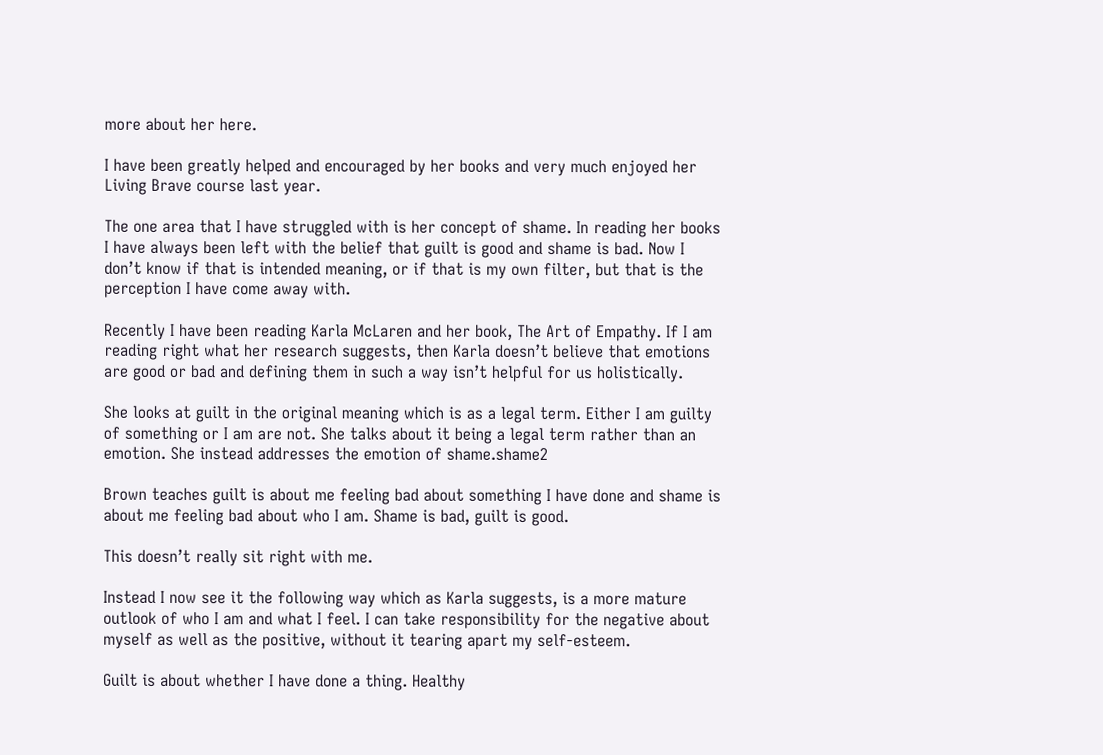more about her here.

I have been greatly helped and encouraged by her books and very much enjoyed her Living Brave course last year.

The one area that I have struggled with is her concept of shame. In reading her books I have always been left with the belief that guilt is good and shame is bad. Now I don’t know if that is intended meaning, or if that is my own filter, but that is the perception I have come away with.

Recently I have been reading Karla McLaren and her book, The Art of Empathy. If I am reading right what her research suggests, then Karla doesn’t believe that emotions are good or bad and defining them in such a way isn’t helpful for us holistically.

She looks at guilt in the original meaning which is as a legal term. Either I am guilty of something or I am are not. She talks about it being a legal term rather than an emotion. She instead addresses the emotion of shame.shame2

Brown teaches guilt is about me feeling bad about something I have done and shame is about me feeling bad about who I am. Shame is bad, guilt is good.

This doesn’t really sit right with me.

Instead I now see it the following way which as Karla suggests, is a more mature outlook of who I am and what I feel. I can take responsibility for the negative about myself as well as the positive, without it tearing apart my self-esteem.

Guilt is about whether I have done a thing. Healthy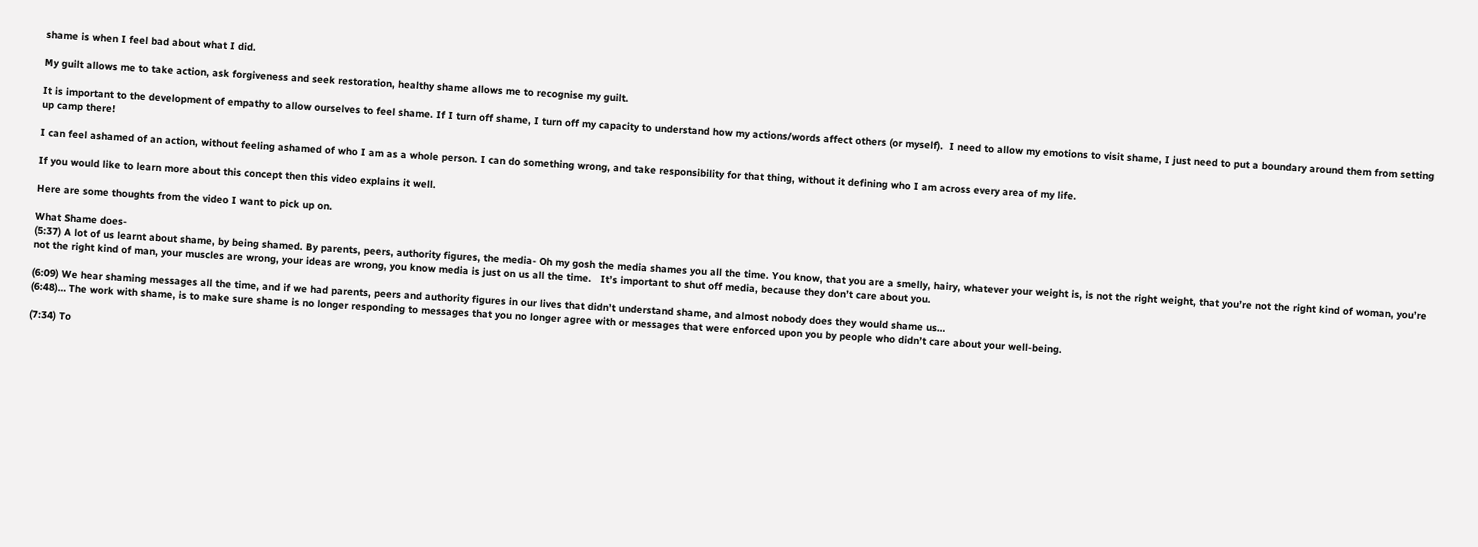shame is when I feel bad about what I did.

My guilt allows me to take action, ask forgiveness and seek restoration, healthy shame allows me to recognise my guilt.

It is important to the development of empathy to allow ourselves to feel shame. If I turn off shame, I turn off my capacity to understand how my actions/words affect others (or myself).  I need to allow my emotions to visit shame, I just need to put a boundary around them from setting up camp there!

I can feel ashamed of an action, without feeling ashamed of who I am as a whole person. I can do something wrong, and take responsibility for that thing, without it defining who I am across every area of my life.

If you would like to learn more about this concept then this video explains it well.

Here are some thoughts from the video I want to pick up on.

What Shame does-
(5:37) A lot of us learnt about shame, by being shamed. By parents, peers, authority figures, the media- Oh my gosh the media shames you all the time. You know, that you are a smelly, hairy, whatever your weight is, is not the right weight, that you’re not the right kind of woman, you’re not the right kind of man, your muscles are wrong, your ideas are wrong, you know media is just on us all the time.   It’s important to shut off media, because they don’t care about you.

(6:09) We hear shaming messages all the time, and if we had parents, peers and authority figures in our lives that didn’t understand shame, and almost nobody does they would shame us…
(6:48)… The work with shame, is to make sure shame is no longer responding to messages that you no longer agree with or messages that were enforced upon you by people who didn’t care about your well-being.

(7:34) To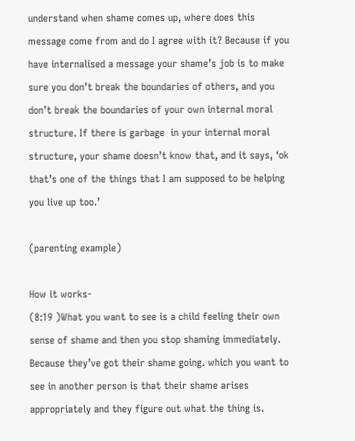understand when shame comes up, where does this message come from and do I agree with it? Because if you have internalised a message your shame’s job is to make sure you don’t break the boundaries of others, and you don’t break the boundaries of your own internal moral structure. If there is garbage  in your internal moral structure, your shame doesn’t know that, and it says, ‘ok that’s one of the things that I am supposed to be helping you live up too.’

(parenting example)

How it works-
(8:19 )What you want to see is a child feeling their own sense of shame and then you stop shaming immediately. Because they’ve got their shame going. which you want to see in another person is that their shame arises appropriately and they figure out what the thing is.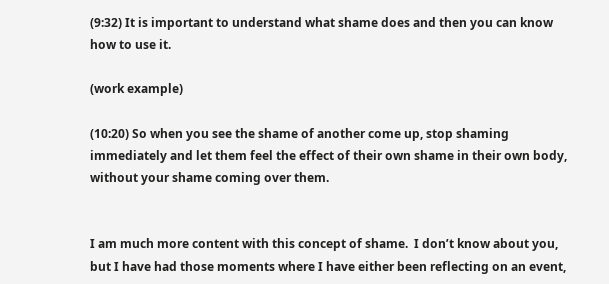(9:32) It is important to understand what shame does and then you can know how to use it.

(work example)

(10:20) So when you see the shame of another come up, stop shaming immediately and let them feel the effect of their own shame in their own body, without your shame coming over them.


I am much more content with this concept of shame.  I don’t know about you, but I have had those moments where I have either been reflecting on an event,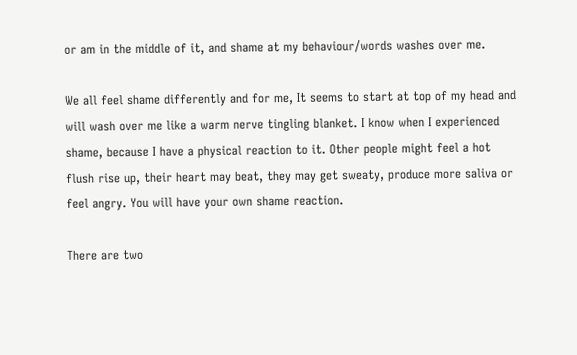or am in the middle of it, and shame at my behaviour/words washes over me.

We all feel shame differently and for me, It seems to start at top of my head and will wash over me like a warm nerve tingling blanket. I know when I experienced shame, because I have a physical reaction to it. Other people might feel a hot flush rise up, their heart may beat, they may get sweaty, produce more saliva or feel angry. You will have your own shame reaction.

There are two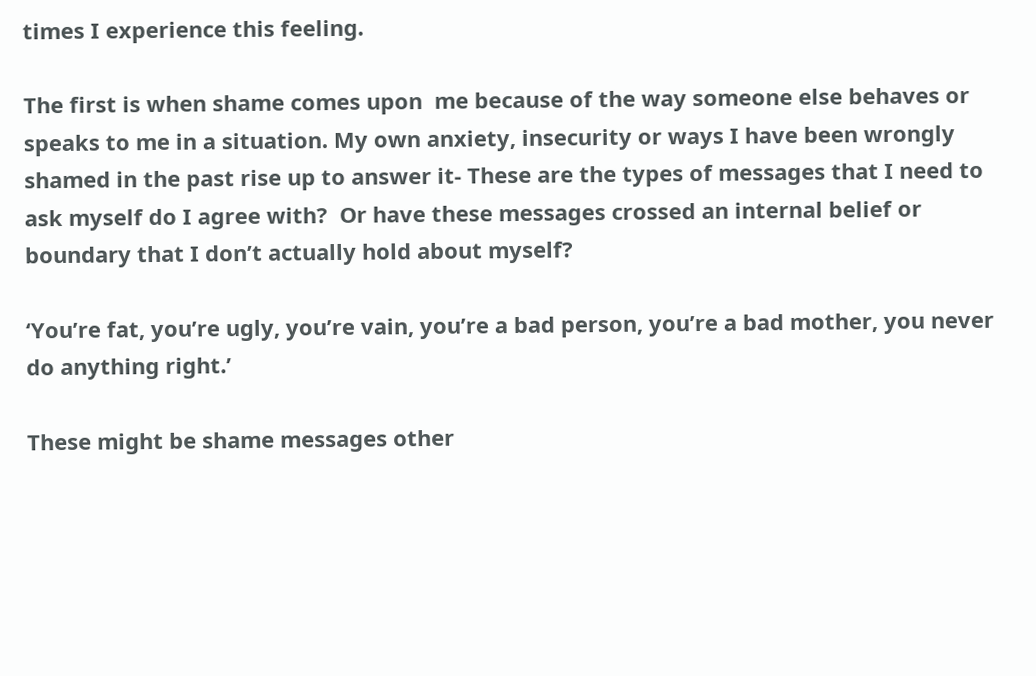times I experience this feeling.

The first is when shame comes upon  me because of the way someone else behaves or speaks to me in a situation. My own anxiety, insecurity or ways I have been wrongly shamed in the past rise up to answer it- These are the types of messages that I need to ask myself do I agree with?  Or have these messages crossed an internal belief or boundary that I don’t actually hold about myself?

‘You’re fat, you’re ugly, you’re vain, you’re a bad person, you’re a bad mother, you never do anything right.’

These might be shame messages other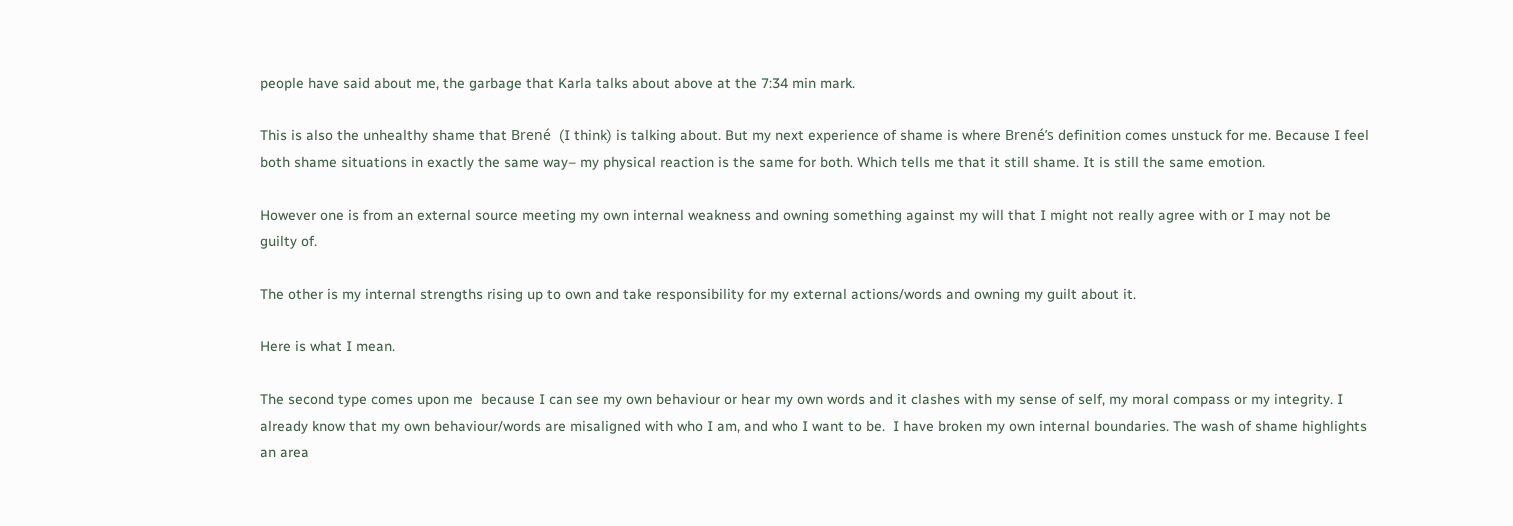people have said about me, the garbage that Karla talks about above at the 7:34 min mark.

This is also the unhealthy shame that Brené  (I think) is talking about. But my next experience of shame is where Brené’s definition comes unstuck for me. Because I feel both shame situations in exactly the same way– my physical reaction is the same for both. Which tells me that it still shame. It is still the same emotion.

However one is from an external source meeting my own internal weakness and owning something against my will that I might not really agree with or I may not be guilty of.

The other is my internal strengths rising up to own and take responsibility for my external actions/words and owning my guilt about it.

Here is what I mean.

The second type comes upon me  because I can see my own behaviour or hear my own words and it clashes with my sense of self, my moral compass or my integrity. I already know that my own behaviour/words are misaligned with who I am, and who I want to be.  I have broken my own internal boundaries. The wash of shame highlights an area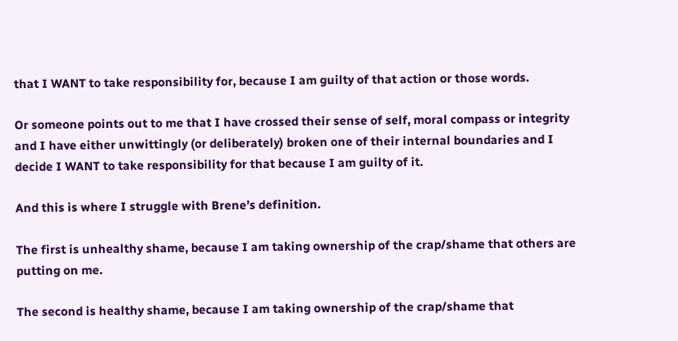that I WANT to take responsibility for, because I am guilty of that action or those words.

Or someone points out to me that I have crossed their sense of self, moral compass or integrity and I have either unwittingly (or deliberately) broken one of their internal boundaries and I decide I WANT to take responsibility for that because I am guilty of it.

And this is where I struggle with Brene’s definition.

The first is unhealthy shame, because I am taking ownership of the crap/shame that others are putting on me.

The second is healthy shame, because I am taking ownership of the crap/shame that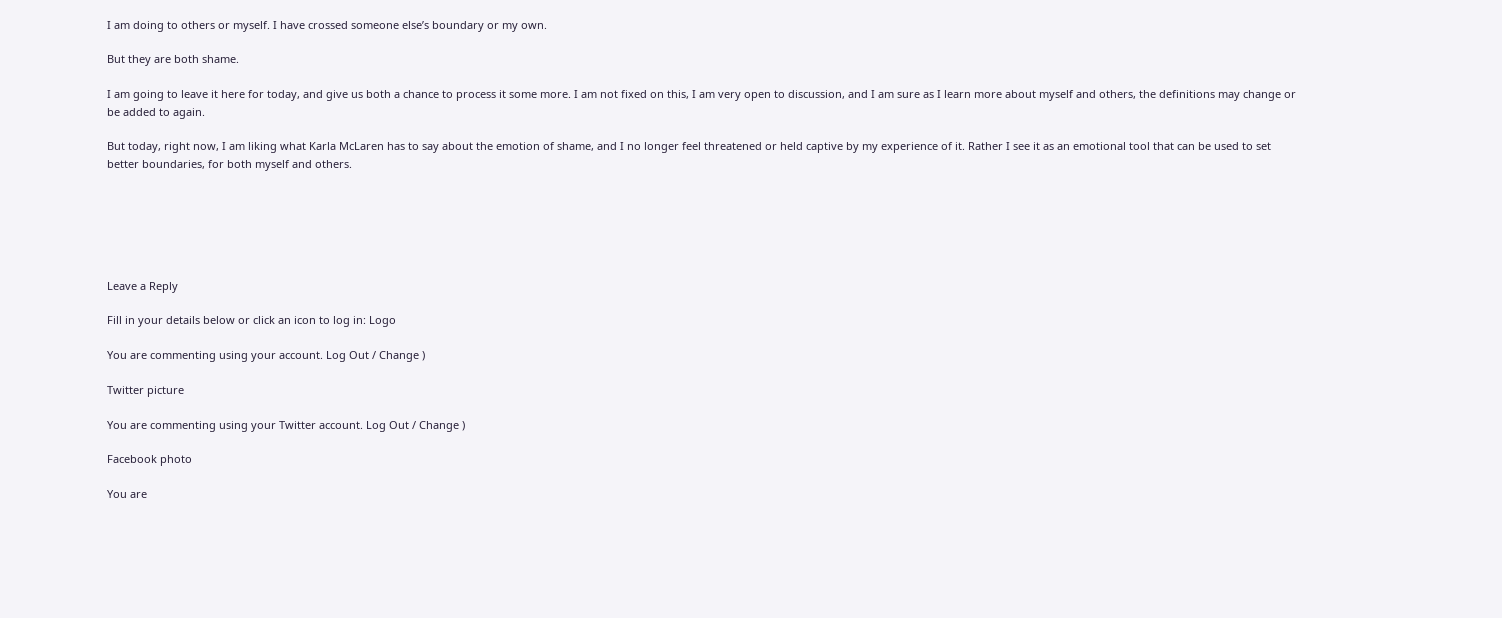I am doing to others or myself. I have crossed someone else’s boundary or my own.

But they are both shame.

I am going to leave it here for today, and give us both a chance to process it some more. I am not fixed on this, I am very open to discussion, and I am sure as I learn more about myself and others, the definitions may change or be added to again.

But today, right now, I am liking what Karla McLaren has to say about the emotion of shame, and I no longer feel threatened or held captive by my experience of it. Rather I see it as an emotional tool that can be used to set better boundaries, for both myself and others.






Leave a Reply

Fill in your details below or click an icon to log in: Logo

You are commenting using your account. Log Out / Change )

Twitter picture

You are commenting using your Twitter account. Log Out / Change )

Facebook photo

You are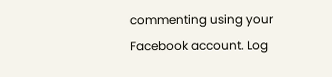commenting using your Facebook account. Log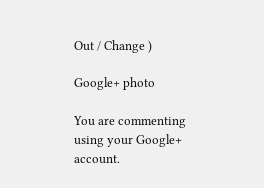Out / Change )

Google+ photo

You are commenting using your Google+ account.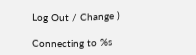Log Out / Change )

Connecting to %s